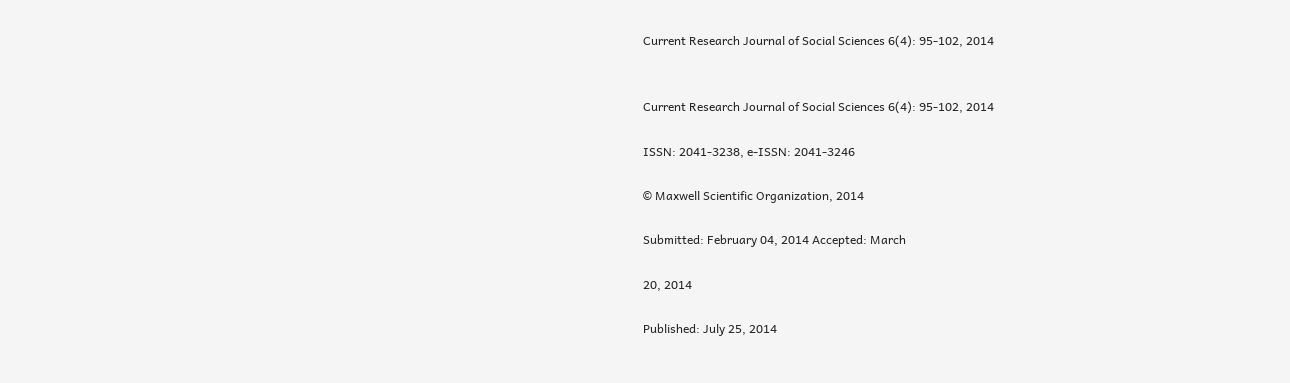Current Research Journal of Social Sciences 6(4): 95-102, 2014


Current Research Journal of Social Sciences 6(4): 95-102, 2014

ISSN: 2041-3238, e-ISSN: 2041-3246

© Maxwell Scientific Organization, 2014

Submitted: February 04, 2014 Accepted: March

20, 2014

Published: July 25, 2014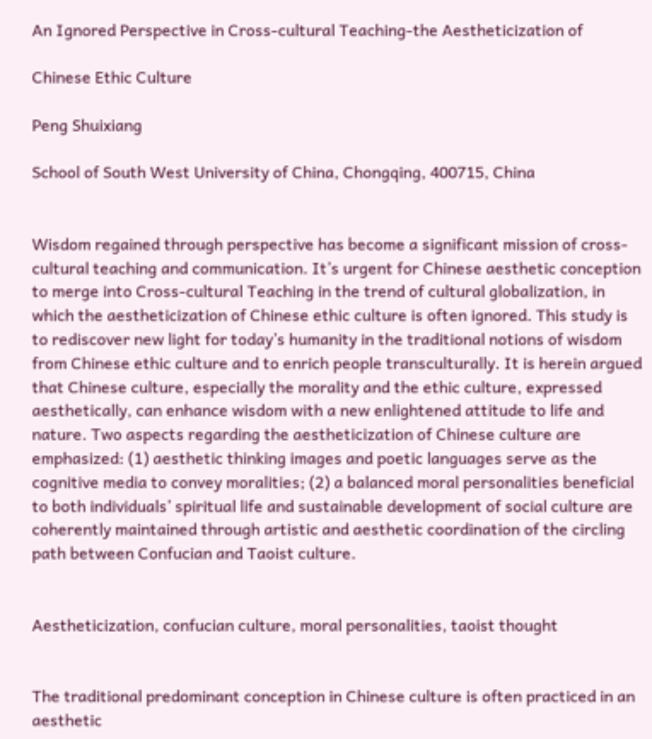An Ignored Perspective in Cross-cultural Teaching-the Aestheticization of

Chinese Ethic Culture

Peng Shuixiang

School of South West University of China, Chongqing, 400715, China


Wisdom regained through perspective has become a significant mission of cross-cultural teaching and communication. It’s urgent for Chinese aesthetic conception to merge into Cross-cultural Teaching in the trend of cultural globalization, in which the aestheticization of Chinese ethic culture is often ignored. This study is to rediscover new light for today’s humanity in the traditional notions of wisdom from Chinese ethic culture and to enrich people transculturally. It is herein argued that Chinese culture, especially the morality and the ethic culture, expressed aesthetically, can enhance wisdom with a new enlightened attitude to life and nature. Two aspects regarding the aestheticization of Chinese culture are emphasized: (1) aesthetic thinking images and poetic languages serve as the cognitive media to convey moralities; (2) a balanced moral personalities beneficial to both individuals’ spiritual life and sustainable development of social culture are coherently maintained through artistic and aesthetic coordination of the circling path between Confucian and Taoist culture.


Aestheticization, confucian culture, moral personalities, taoist thought


The traditional predominant conception in Chinese culture is often practiced in an aesthetic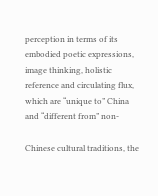perception in terms of its embodied poetic expressions, image thinking, holistic reference and circulating flux, which are “unique to” China and “different from” non-

Chinese cultural traditions, the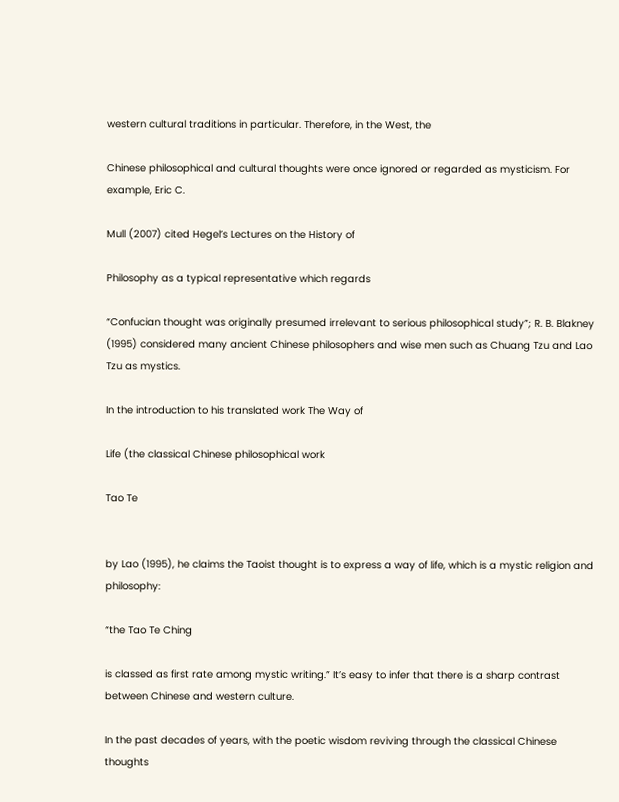western cultural traditions in particular. Therefore, in the West, the

Chinese philosophical and cultural thoughts were once ignored or regarded as mysticism. For example, Eric C.

Mull (2007) cited Hegel’s Lectures on the History of

Philosophy as a typical representative which regards

“Confucian thought was originally presumed irrelevant to serious philosophical study”; R. B. Blakney (1995) considered many ancient Chinese philosophers and wise men such as Chuang Tzu and Lao Tzu as mystics.

In the introduction to his translated work The Way of

Life (the classical Chinese philosophical work

Tao Te


by Lao (1995), he claims the Taoist thought is to express a way of life, which is a mystic religion and philosophy:

“the Tao Te Ching

is classed as first rate among mystic writing.” It’s easy to infer that there is a sharp contrast between Chinese and western culture.

In the past decades of years, with the poetic wisdom reviving through the classical Chinese thoughts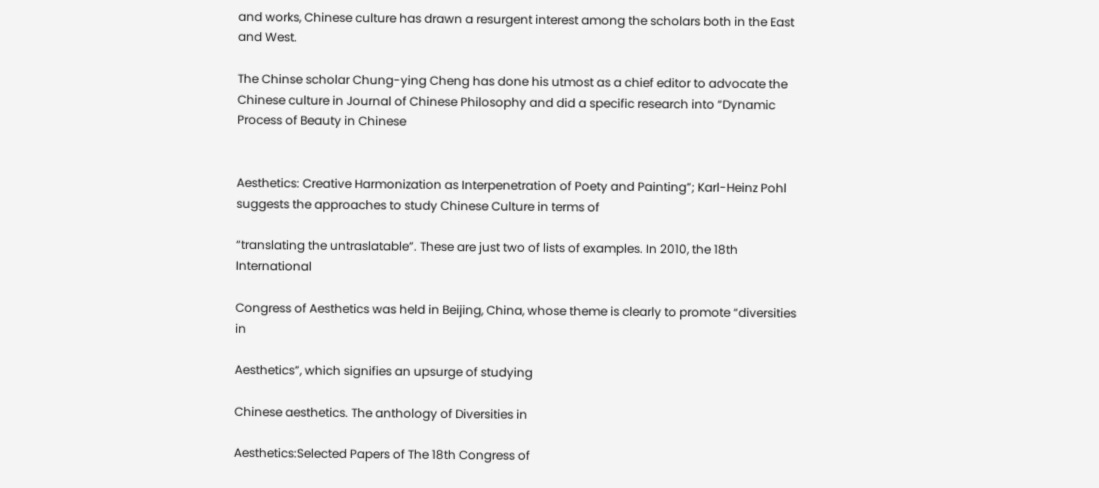and works, Chinese culture has drawn a resurgent interest among the scholars both in the East and West.

The Chinse scholar Chung-ying Cheng has done his utmost as a chief editor to advocate the Chinese culture in Journal of Chinese Philosophy and did a specific research into “Dynamic Process of Beauty in Chinese


Aesthetics: Creative Harmonization as Interpenetration of Poety and Painting”; Karl-Heinz Pohl suggests the approaches to study Chinese Culture in terms of

“translating the untraslatable”. These are just two of lists of examples. In 2010, the 18th International

Congress of Aesthetics was held in Beijing, China, whose theme is clearly to promote “diversities in

Aesthetics”, which signifies an upsurge of studying

Chinese aesthetics. The anthology of Diversities in

Aesthetics:Selected Papers of The 18th Congress of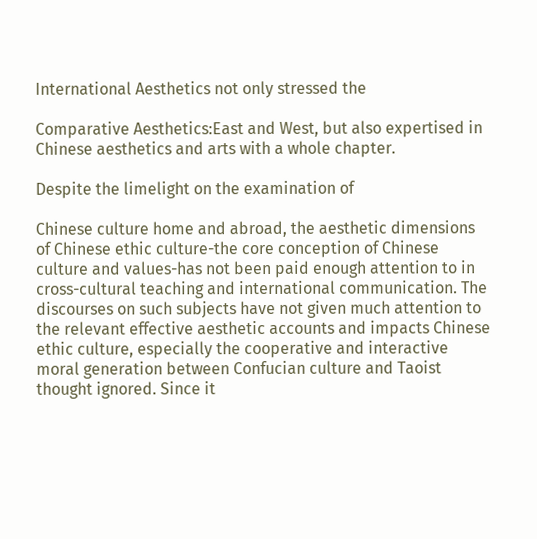International Aesthetics not only stressed the

Comparative Aesthetics:East and West, but also expertised in Chinese aesthetics and arts with a whole chapter.

Despite the limelight on the examination of

Chinese culture home and abroad, the aesthetic dimensions of Chinese ethic culture-the core conception of Chinese culture and values-has not been paid enough attention to in cross-cultural teaching and international communication. The discourses on such subjects have not given much attention to the relevant effective aesthetic accounts and impacts Chinese ethic culture, especially the cooperative and interactive moral generation between Confucian culture and Taoist thought ignored. Since it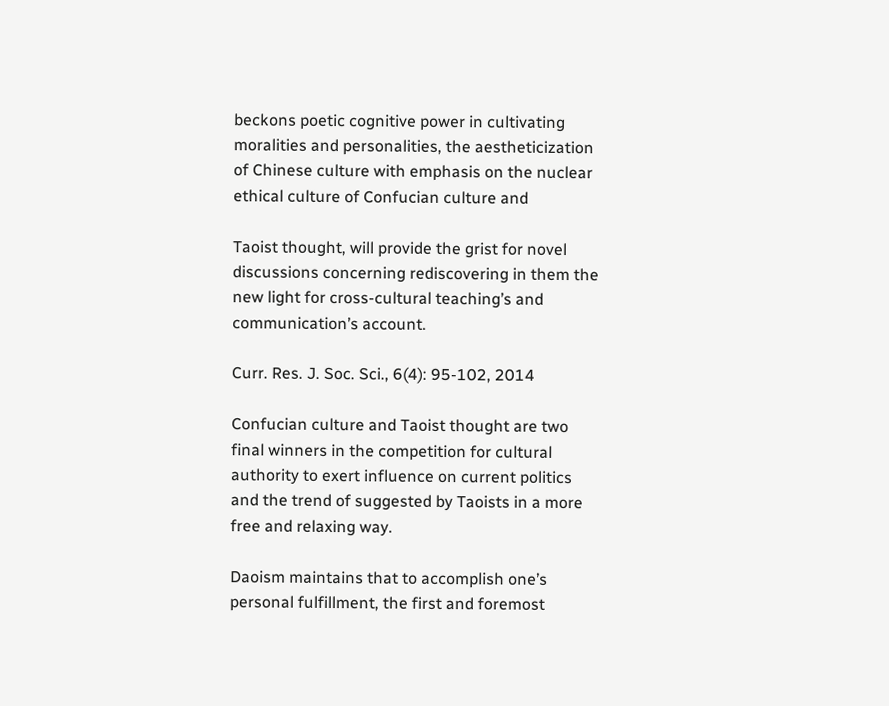beckons poetic cognitive power in cultivating moralities and personalities, the aestheticization of Chinese culture with emphasis on the nuclear ethical culture of Confucian culture and

Taoist thought, will provide the grist for novel discussions concerning rediscovering in them the new light for cross-cultural teaching’s and communication’s account.

Curr. Res. J. Soc. Sci., 6(4): 95-102, 2014

Confucian culture and Taoist thought are two final winners in the competition for cultural authority to exert influence on current politics and the trend of suggested by Taoists in a more free and relaxing way.

Daoism maintains that to accomplish one’s personal fulfillment, the first and foremost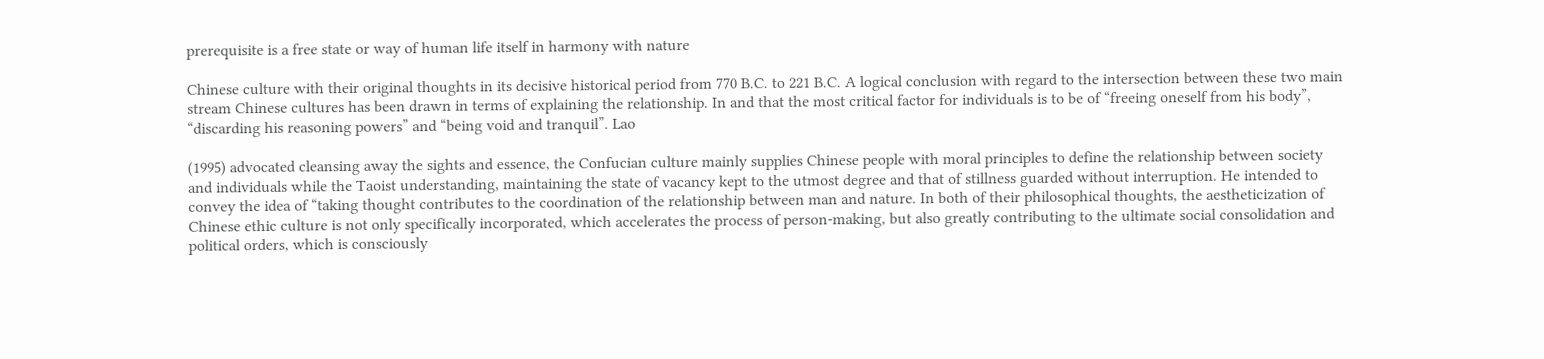prerequisite is a free state or way of human life itself in harmony with nature

Chinese culture with their original thoughts in its decisive historical period from 770 B.C. to 221 B.C. A logical conclusion with regard to the intersection between these two main stream Chinese cultures has been drawn in terms of explaining the relationship. In and that the most critical factor for individuals is to be of “freeing oneself from his body”, “discarding his reasoning powers” and “being void and tranquil”. Lao

(1995) advocated cleansing away the sights and essence, the Confucian culture mainly supplies Chinese people with moral principles to define the relationship between society and individuals while the Taoist understanding, maintaining the state of vacancy kept to the utmost degree and that of stillness guarded without interruption. He intended to convey the idea of “taking thought contributes to the coordination of the relationship between man and nature. In both of their philosophical thoughts, the aestheticization of Chinese ethic culture is not only specifically incorporated, which accelerates the process of person-making, but also greatly contributing to the ultimate social consolidation and political orders, which is consciously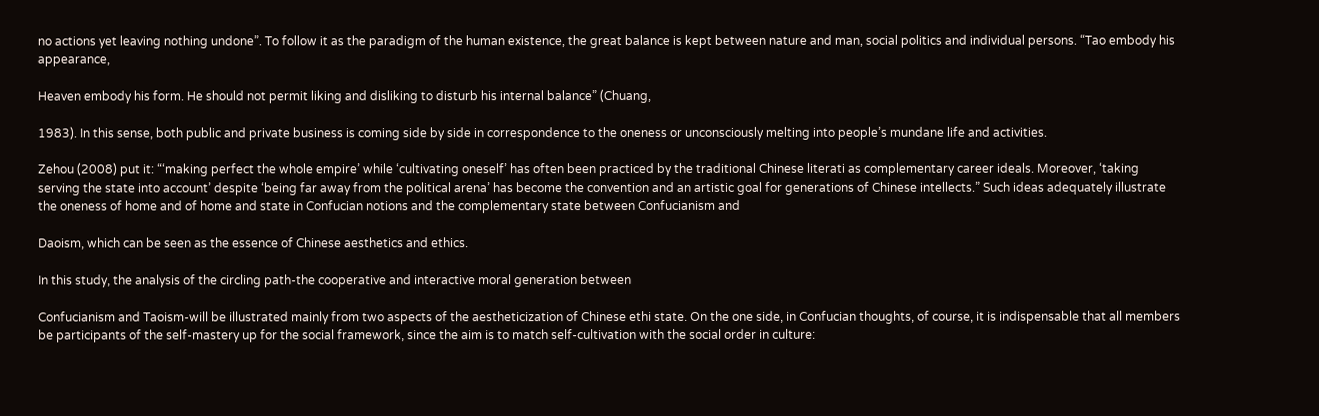no actions yet leaving nothing undone”. To follow it as the paradigm of the human existence, the great balance is kept between nature and man, social politics and individual persons. “Tao embody his appearance,

Heaven embody his form. He should not permit liking and disliking to disturb his internal balance” (Chuang,

1983). In this sense, both public and private business is coming side by side in correspondence to the oneness or unconsciously melting into people’s mundane life and activities.

Zehou (2008) put it: “‘making perfect the whole empire’ while ‘cultivating oneself’ has often been practiced by the traditional Chinese literati as complementary career ideals. Moreover, ‘taking serving the state into account’ despite ‘being far away from the political arena’ has become the convention and an artistic goal for generations of Chinese intellects.” Such ideas adequately illustrate the oneness of home and of home and state in Confucian notions and the complementary state between Confucianism and

Daoism, which can be seen as the essence of Chinese aesthetics and ethics.

In this study, the analysis of the circling path-the cooperative and interactive moral generation between

Confucianism and Taoism-will be illustrated mainly from two aspects of the aestheticization of Chinese ethi state. On the one side, in Confucian thoughts, of course, it is indispensable that all members be participants of the self-mastery up for the social framework, since the aim is to match self-cultivation with the social order in culture: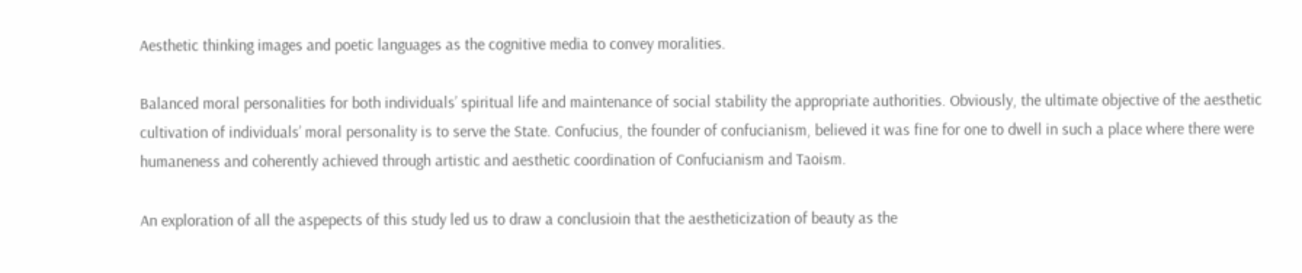Aesthetic thinking images and poetic languages as the cognitive media to convey moralities.

Balanced moral personalities for both individuals’ spiritual life and maintenance of social stability the appropriate authorities. Obviously, the ultimate objective of the aesthetic cultivation of individuals’ moral personality is to serve the State. Confucius, the founder of confucianism, believed it was fine for one to dwell in such a place where there were humaneness and coherently achieved through artistic and aesthetic coordination of Confucianism and Taoism.

An exploration of all the aspepects of this study led us to draw a conclusioin that the aestheticization of beauty as the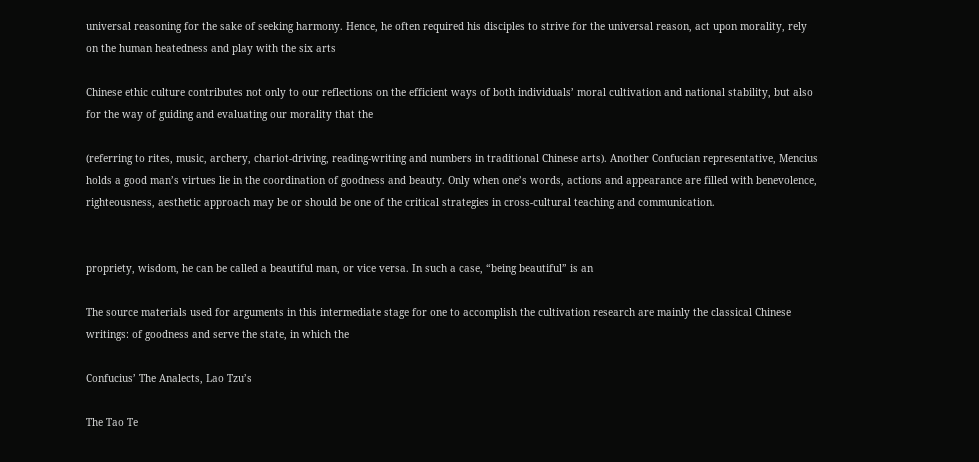universal reasoning for the sake of seeking harmony. Hence, he often required his disciples to strive for the universal reason, act upon morality, rely on the human heatedness and play with the six arts

Chinese ethic culture contributes not only to our reflections on the efficient ways of both individuals’ moral cultivation and national stability, but also for the way of guiding and evaluating our morality that the

(referring to rites, music, archery, chariot-driving, reading-writing and numbers in traditional Chinese arts). Another Confucian representative, Mencius holds a good man’s virtues lie in the coordination of goodness and beauty. Only when one’s words, actions and appearance are filled with benevolence, righteousness, aesthetic approach may be or should be one of the critical strategies in cross-cultural teaching and communication.


propriety, wisdom, he can be called a beautiful man, or vice versa. In such a case, “being beautiful” is an

The source materials used for arguments in this intermediate stage for one to accomplish the cultivation research are mainly the classical Chinese writings: of goodness and serve the state, in which the

Confucius’ The Analects, Lao Tzu’s

The Tao Te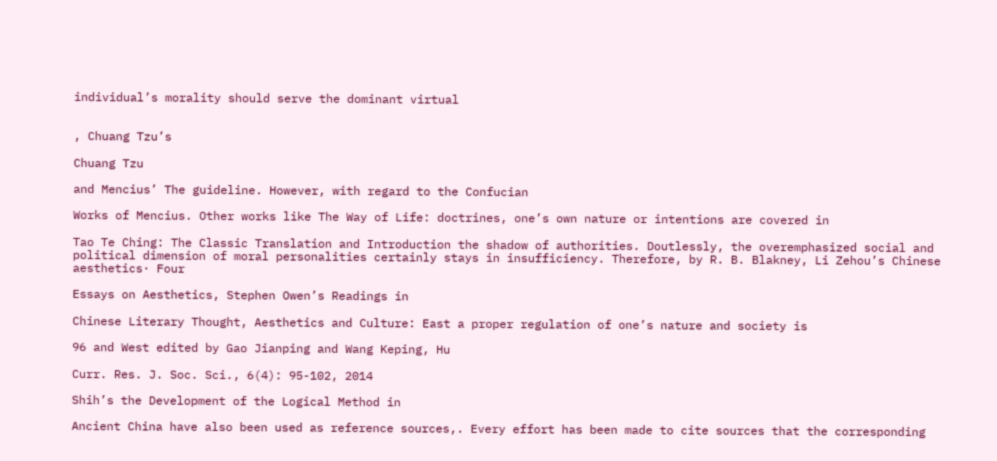individual’s morality should serve the dominant virtual


, Chuang Tzu’s

Chuang Tzu

and Mencius’ The guideline. However, with regard to the Confucian

Works of Mencius. Other works like The Way of Life: doctrines, one’s own nature or intentions are covered in

Tao Te Ching: The Classic Translation and Introduction the shadow of authorities. Doutlessly, the overemphasized social and political dimension of moral personalities certainly stays in insufficiency. Therefore, by R. B. Blakney, Li Zehou’s Chinese aesthetics· Four

Essays on Aesthetics, Stephen Owen’s Readings in

Chinese Literary Thought, Aesthetics and Culture: East a proper regulation of one’s nature and society is

96 and West edited by Gao Jianping and Wang Keping, Hu

Curr. Res. J. Soc. Sci., 6(4): 95-102, 2014

Shih’s the Development of the Logical Method in

Ancient China have also been used as reference sources,. Every effort has been made to cite sources that the corresponding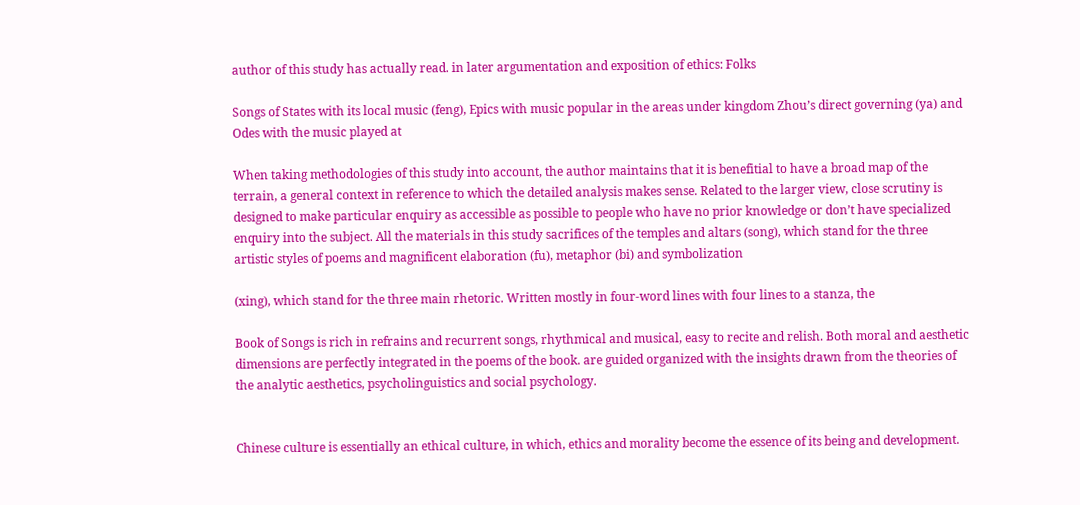author of this study has actually read. in later argumentation and exposition of ethics: Folks

Songs of States with its local music (feng), Epics with music popular in the areas under kingdom Zhou’s direct governing (ya) and Odes with the music played at

When taking methodologies of this study into account, the author maintains that it is benefitial to have a broad map of the terrain, a general context in reference to which the detailed analysis makes sense. Related to the larger view, close scrutiny is designed to make particular enquiry as accessible as possible to people who have no prior knowledge or don’t have specialized enquiry into the subject. All the materials in this study sacrifices of the temples and altars (song), which stand for the three artistic styles of poems and magnificent elaboration (fu), metaphor (bi) and symbolization

(xing), which stand for the three main rhetoric. Written mostly in four-word lines with four lines to a stanza, the

Book of Songs is rich in refrains and recurrent songs, rhythmical and musical, easy to recite and relish. Both moral and aesthetic dimensions are perfectly integrated in the poems of the book. are guided organized with the insights drawn from the theories of the analytic aesthetics, psycholinguistics and social psychology.


Chinese culture is essentially an ethical culture, in which, ethics and morality become the essence of its being and development.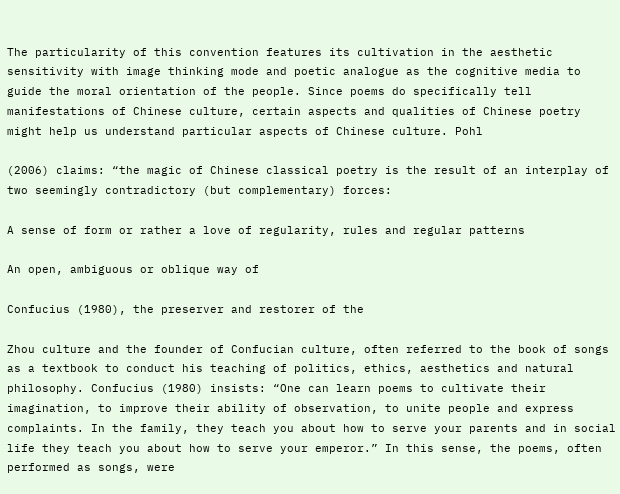The particularity of this convention features its cultivation in the aesthetic sensitivity with image thinking mode and poetic analogue as the cognitive media to guide the moral orientation of the people. Since poems do specifically tell manifestations of Chinese culture, certain aspects and qualities of Chinese poetry might help us understand particular aspects of Chinese culture. Pohl

(2006) claims: “the magic of Chinese classical poetry is the result of an interplay of two seemingly contradictory (but complementary) forces:

A sense of form or rather a love of regularity, rules and regular patterns

An open, ambiguous or oblique way of

Confucius (1980), the preserver and restorer of the

Zhou culture and the founder of Confucian culture, often referred to the book of songs as a textbook to conduct his teaching of politics, ethics, aesthetics and natural philosophy. Confucius (1980) insists: “One can learn poems to cultivate their imagination, to improve their ability of observation, to unite people and express complaints. In the family, they teach you about how to serve your parents and in social life they teach you about how to serve your emperor.” In this sense, the poems, often performed as songs, were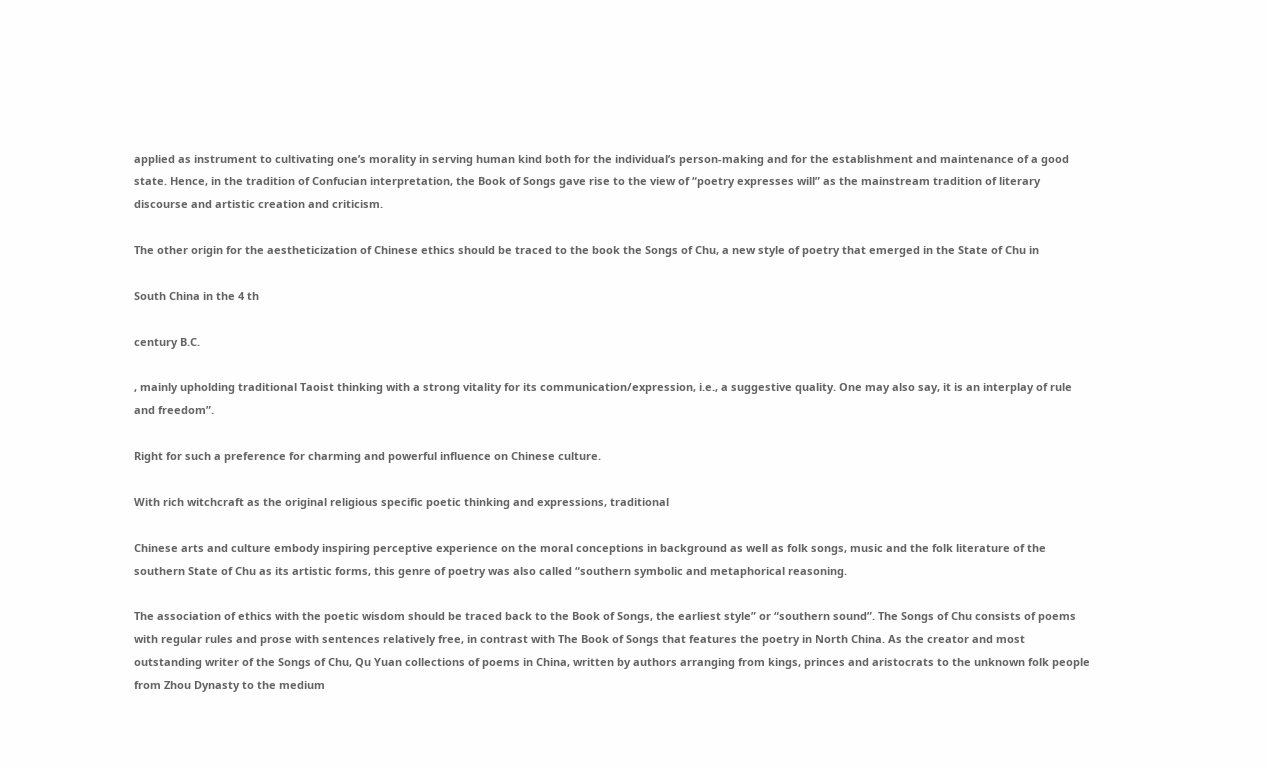applied as instrument to cultivating one’s morality in serving human kind both for the individual’s person-making and for the establishment and maintenance of a good state. Hence, in the tradition of Confucian interpretation, the Book of Songs gave rise to the view of “poetry expresses will” as the mainstream tradition of literary discourse and artistic creation and criticism.

The other origin for the aestheticization of Chinese ethics should be traced to the book the Songs of Chu, a new style of poetry that emerged in the State of Chu in

South China in the 4 th

century B.C.

, mainly upholding traditional Taoist thinking with a strong vitality for its communication/expression, i.e., a suggestive quality. One may also say, it is an interplay of rule and freedom”.

Right for such a preference for charming and powerful influence on Chinese culture.

With rich witchcraft as the original religious specific poetic thinking and expressions, traditional

Chinese arts and culture embody inspiring perceptive experience on the moral conceptions in background as well as folk songs, music and the folk literature of the southern State of Chu as its artistic forms, this genre of poetry was also called “southern symbolic and metaphorical reasoning.

The association of ethics with the poetic wisdom should be traced back to the Book of Songs, the earliest style” or “southern sound”. The Songs of Chu consists of poems with regular rules and prose with sentences relatively free, in contrast with The Book of Songs that features the poetry in North China. As the creator and most outstanding writer of the Songs of Chu, Qu Yuan collections of poems in China, written by authors arranging from kings, princes and aristocrats to the unknown folk people from Zhou Dynasty to the medium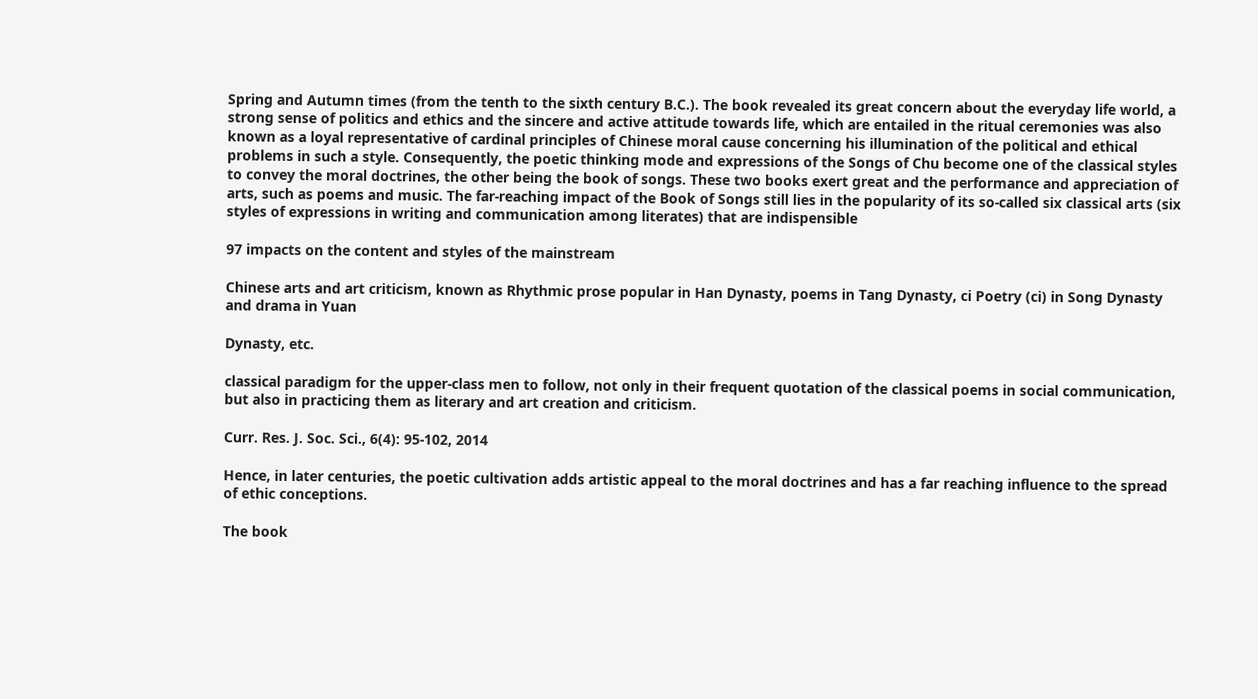Spring and Autumn times (from the tenth to the sixth century B.C.). The book revealed its great concern about the everyday life world, a strong sense of politics and ethics and the sincere and active attitude towards life, which are entailed in the ritual ceremonies was also known as a loyal representative of cardinal principles of Chinese moral cause concerning his illumination of the political and ethical problems in such a style. Consequently, the poetic thinking mode and expressions of the Songs of Chu become one of the classical styles to convey the moral doctrines, the other being the book of songs. These two books exert great and the performance and appreciation of arts, such as poems and music. The far-reaching impact of the Book of Songs still lies in the popularity of its so-called six classical arts (six styles of expressions in writing and communication among literates) that are indispensible

97 impacts on the content and styles of the mainstream

Chinese arts and art criticism, known as Rhythmic prose popular in Han Dynasty, poems in Tang Dynasty, ci Poetry (ci) in Song Dynasty and drama in Yuan

Dynasty, etc.

classical paradigm for the upper-class men to follow, not only in their frequent quotation of the classical poems in social communication, but also in practicing them as literary and art creation and criticism.

Curr. Res. J. Soc. Sci., 6(4): 95-102, 2014

Hence, in later centuries, the poetic cultivation adds artistic appeal to the moral doctrines and has a far reaching influence to the spread of ethic conceptions.

The book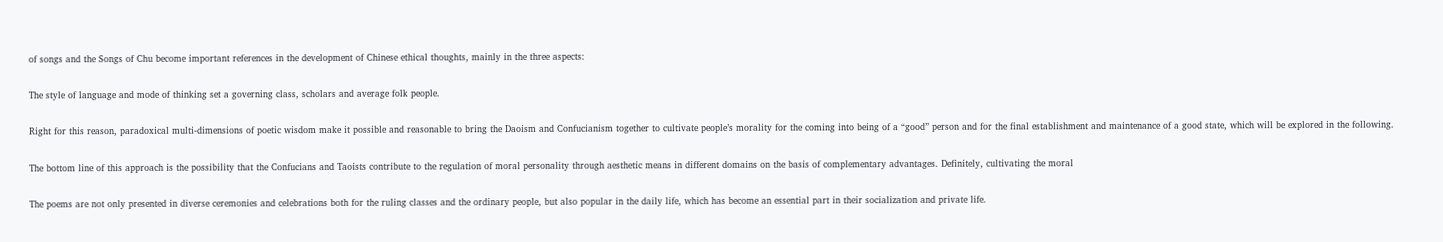of songs and the Songs of Chu become important references in the development of Chinese ethical thoughts, mainly in the three aspects:

The style of language and mode of thinking set a governing class, scholars and average folk people.

Right for this reason, paradoxical multi-dimensions of poetic wisdom make it possible and reasonable to bring the Daoism and Confucianism together to cultivate people’s morality for the coming into being of a “good” person and for the final establishment and maintenance of a good state, which will be explored in the following.

The bottom line of this approach is the possibility that the Confucians and Taoists contribute to the regulation of moral personality through aesthetic means in different domains on the basis of complementary advantages. Definitely, cultivating the moral

The poems are not only presented in diverse ceremonies and celebrations both for the ruling classes and the ordinary people, but also popular in the daily life, which has become an essential part in their socialization and private life.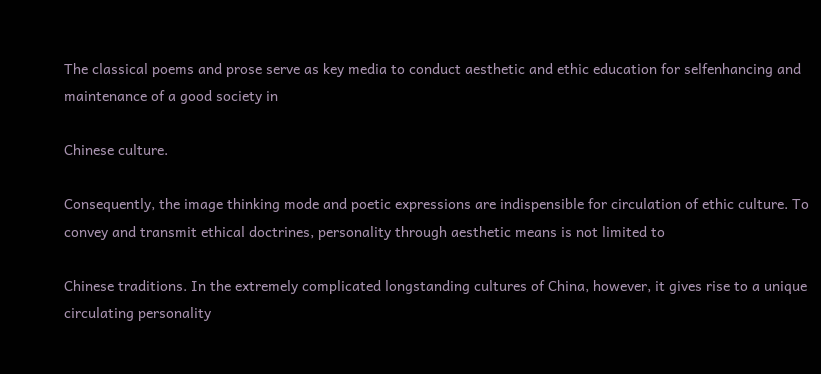The classical poems and prose serve as key media to conduct aesthetic and ethic education for selfenhancing and maintenance of a good society in

Chinese culture.

Consequently, the image thinking mode and poetic expressions are indispensible for circulation of ethic culture. To convey and transmit ethical doctrines, personality through aesthetic means is not limited to

Chinese traditions. In the extremely complicated longstanding cultures of China, however, it gives rise to a unique circulating personality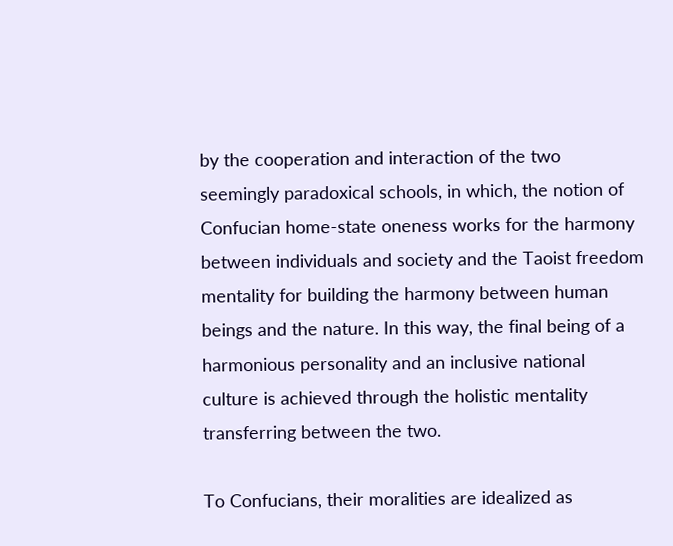by the cooperation and interaction of the two seemingly paradoxical schools, in which, the notion of Confucian home-state oneness works for the harmony between individuals and society and the Taoist freedom mentality for building the harmony between human beings and the nature. In this way, the final being of a harmonious personality and an inclusive national culture is achieved through the holistic mentality transferring between the two.

To Confucians, their moralities are idealized as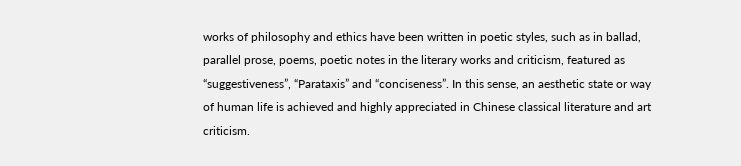works of philosophy and ethics have been written in poetic styles, such as in ballad, parallel prose, poems, poetic notes in the literary works and criticism, featured as “suggestiveness”, “Parataxis” and “conciseness”. In this sense, an aesthetic state or way of human life is achieved and highly appreciated in Chinese classical literature and art criticism.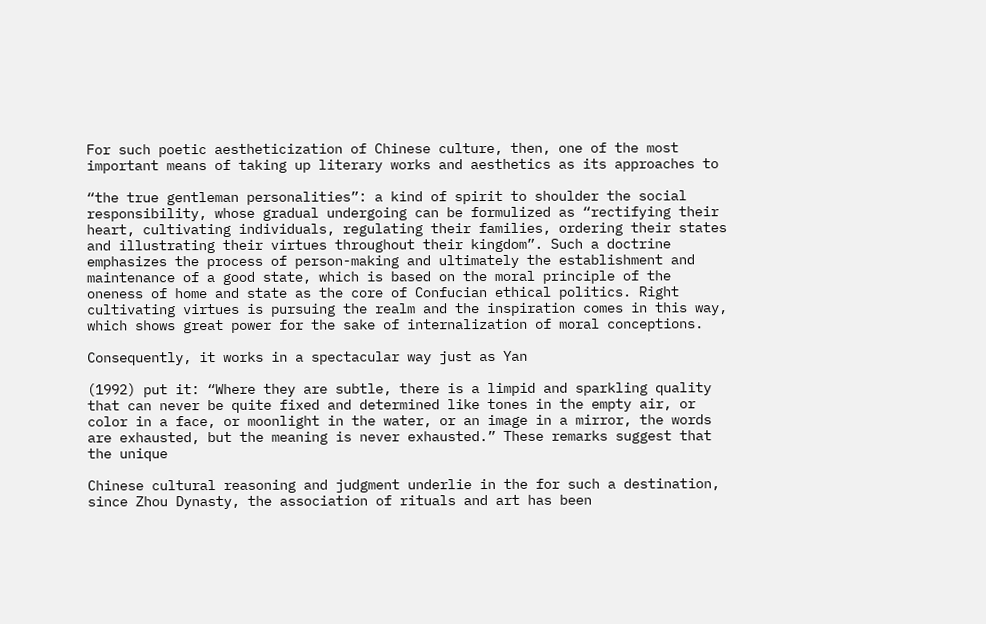For such poetic aestheticization of Chinese culture, then, one of the most important means of taking up literary works and aesthetics as its approaches to

“the true gentleman personalities”: a kind of spirit to shoulder the social responsibility, whose gradual undergoing can be formulized as “rectifying their heart, cultivating individuals, regulating their families, ordering their states and illustrating their virtues throughout their kingdom”. Such a doctrine emphasizes the process of person-making and ultimately the establishment and maintenance of a good state, which is based on the moral principle of the oneness of home and state as the core of Confucian ethical politics. Right cultivating virtues is pursuing the realm and the inspiration comes in this way, which shows great power for the sake of internalization of moral conceptions.

Consequently, it works in a spectacular way just as Yan

(1992) put it: “Where they are subtle, there is a limpid and sparkling quality that can never be quite fixed and determined like tones in the empty air, or color in a face, or moonlight in the water, or an image in a mirror, the words are exhausted, but the meaning is never exhausted.” These remarks suggest that the unique

Chinese cultural reasoning and judgment underlie in the for such a destination, since Zhou Dynasty, the association of rituals and art has been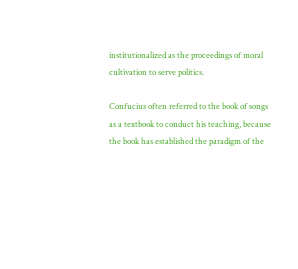institutionalized as the proceedings of moral cultivation to serve politics.

Confucius often referred to the book of songs as a textbook to conduct his teaching, because the book has established the paradigm of the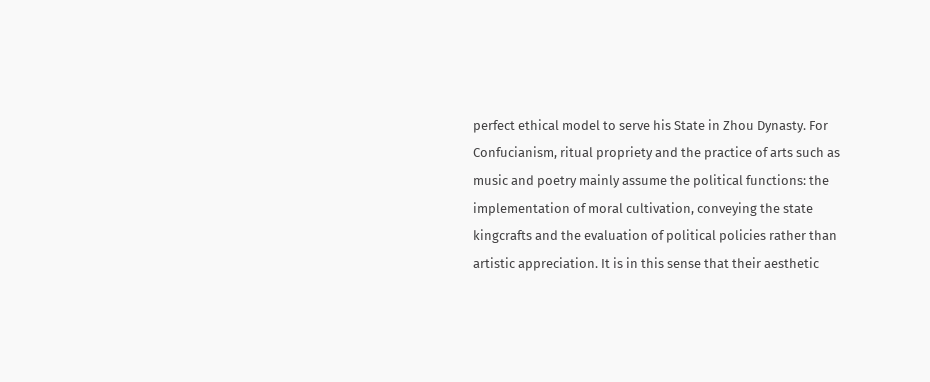perfect ethical model to serve his State in Zhou Dynasty. For Confucianism, ritual propriety and the practice of arts such as music and poetry mainly assume the political functions: the implementation of moral cultivation, conveying the state kingcrafts and the evaluation of political policies rather than artistic appreciation. It is in this sense that their aesthetic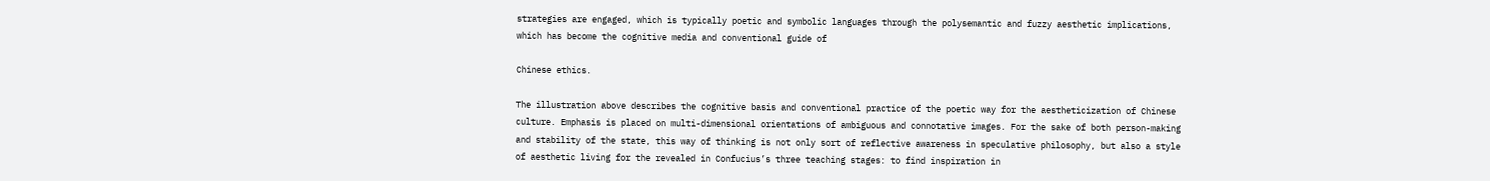strategies are engaged, which is typically poetic and symbolic languages through the polysemantic and fuzzy aesthetic implications, which has become the cognitive media and conventional guide of

Chinese ethics.

The illustration above describes the cognitive basis and conventional practice of the poetic way for the aestheticization of Chinese culture. Emphasis is placed on multi-dimensional orientations of ambiguous and connotative images. For the sake of both person-making and stability of the state, this way of thinking is not only sort of reflective awareness in speculative philosophy, but also a style of aesthetic living for the revealed in Confucius’s three teaching stages: to find inspiration in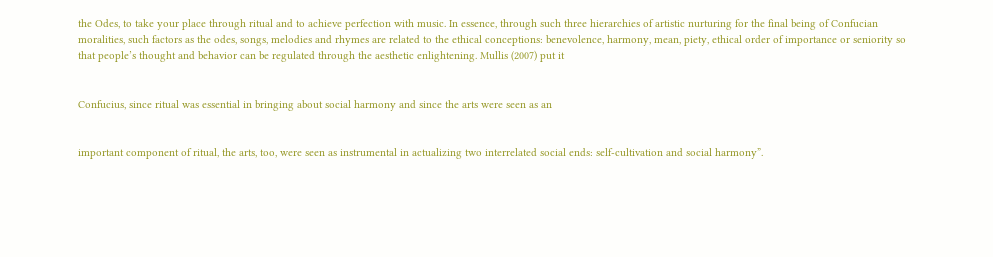the Odes, to take your place through ritual and to achieve perfection with music. In essence, through such three hierarchies of artistic nurturing for the final being of Confucian moralities, such factors as the odes, songs, melodies and rhymes are related to the ethical conceptions: benevolence, harmony, mean, piety, ethical order of importance or seniority so that people’s thought and behavior can be regulated through the aesthetic enlightening. Mullis (2007) put it


Confucius, since ritual was essential in bringing about social harmony and since the arts were seen as an


important component of ritual, the arts, too, were seen as instrumental in actualizing two interrelated social ends: self-cultivation and social harmony”.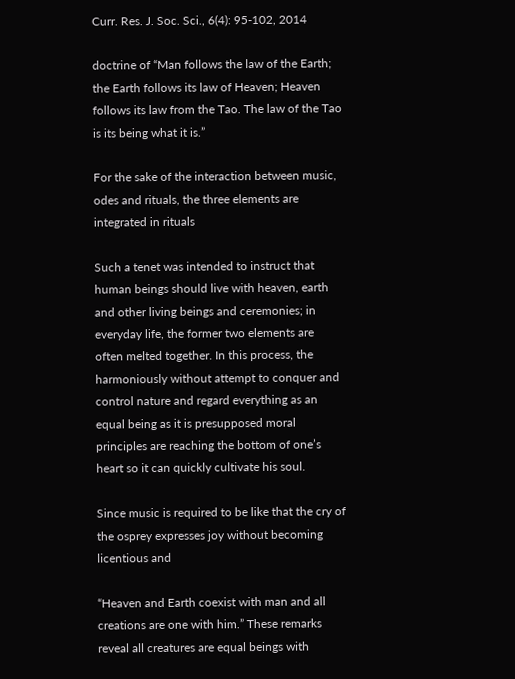Curr. Res. J. Soc. Sci., 6(4): 95-102, 2014

doctrine of “Man follows the law of the Earth; the Earth follows its law of Heaven; Heaven follows its law from the Tao. The law of the Tao is its being what it is.”

For the sake of the interaction between music, odes and rituals, the three elements are integrated in rituals

Such a tenet was intended to instruct that human beings should live with heaven, earth and other living beings and ceremonies; in everyday life, the former two elements are often melted together. In this process, the harmoniously without attempt to conquer and control nature and regard everything as an equal being as it is presupposed moral principles are reaching the bottom of one’s heart so it can quickly cultivate his soul.

Since music is required to be like that the cry of the osprey expresses joy without becoming licentious and

“Heaven and Earth coexist with man and all creations are one with him.” These remarks reveal all creatures are equal beings with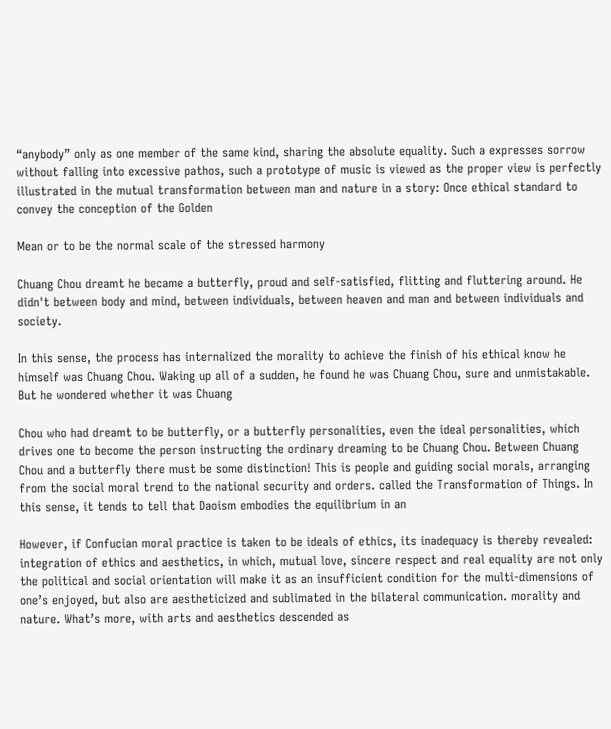“anybody” only as one member of the same kind, sharing the absolute equality. Such a expresses sorrow without falling into excessive pathos, such a prototype of music is viewed as the proper view is perfectly illustrated in the mutual transformation between man and nature in a story: Once ethical standard to convey the conception of the Golden

Mean or to be the normal scale of the stressed harmony

Chuang Chou dreamt he became a butterfly, proud and self-satisfied, flitting and fluttering around. He didn't between body and mind, between individuals, between heaven and man and between individuals and society.

In this sense, the process has internalized the morality to achieve the finish of his ethical know he himself was Chuang Chou. Waking up all of a sudden, he found he was Chuang Chou, sure and unmistakable. But he wondered whether it was Chuang

Chou who had dreamt to be butterfly, or a butterfly personalities, even the ideal personalities, which drives one to become the person instructing the ordinary dreaming to be Chuang Chou. Between Chuang Chou and a butterfly there must be some distinction! This is people and guiding social morals, arranging from the social moral trend to the national security and orders. called the Transformation of Things. In this sense, it tends to tell that Daoism embodies the equilibrium in an

However, if Confucian moral practice is taken to be ideals of ethics, its inadequacy is thereby revealed: integration of ethics and aesthetics, in which, mutual love, sincere respect and real equality are not only the political and social orientation will make it as an insufficient condition for the multi-dimensions of one’s enjoyed, but also are aestheticized and sublimated in the bilateral communication. morality and nature. What’s more, with arts and aesthetics descended as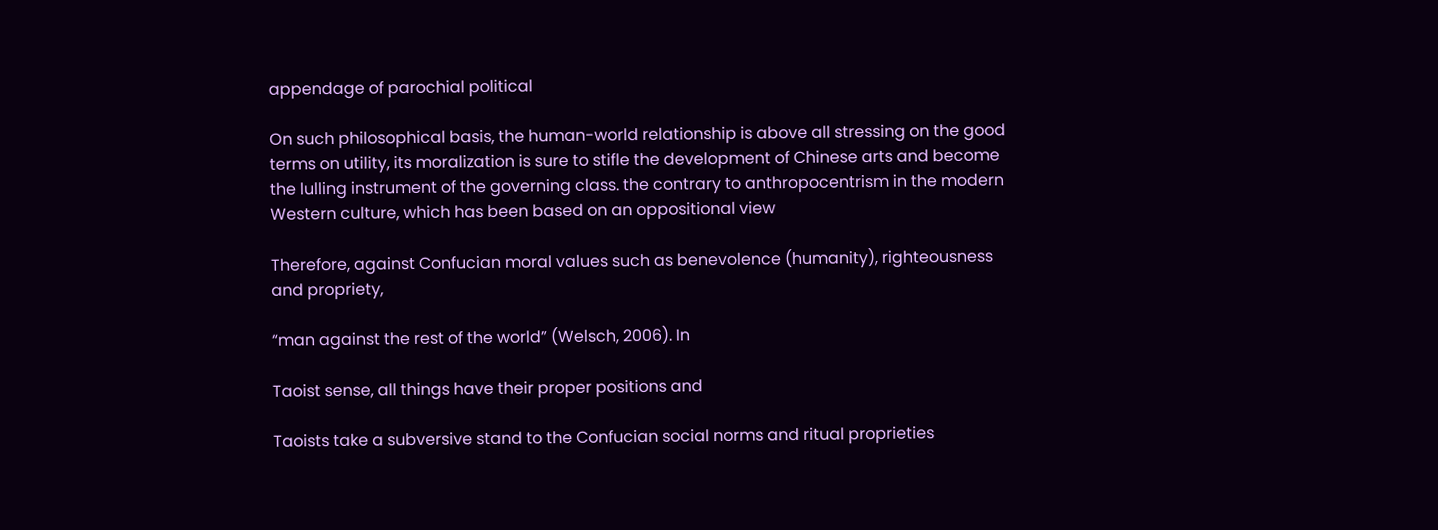appendage of parochial political

On such philosophical basis, the human-world relationship is above all stressing on the good terms on utility, its moralization is sure to stifle the development of Chinese arts and become the lulling instrument of the governing class. the contrary to anthropocentrism in the modern Western culture, which has been based on an oppositional view

Therefore, against Confucian moral values such as benevolence (humanity), righteousness and propriety,

“man against the rest of the world” (Welsch, 2006). In

Taoist sense, all things have their proper positions and

Taoists take a subversive stand to the Confucian social norms and ritual proprieties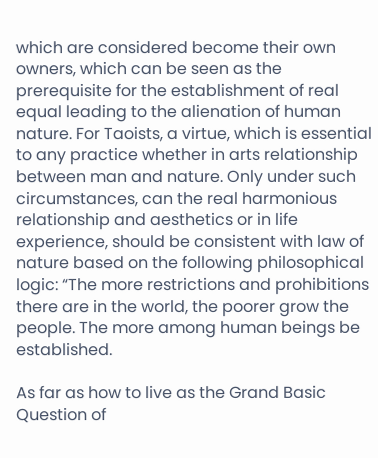which are considered become their own owners, which can be seen as the prerequisite for the establishment of real equal leading to the alienation of human nature. For Taoists, a virtue, which is essential to any practice whether in arts relationship between man and nature. Only under such circumstances, can the real harmonious relationship and aesthetics or in life experience, should be consistent with law of nature based on the following philosophical logic: “The more restrictions and prohibitions there are in the world, the poorer grow the people. The more among human beings be established.

As far as how to live as the Grand Basic Question of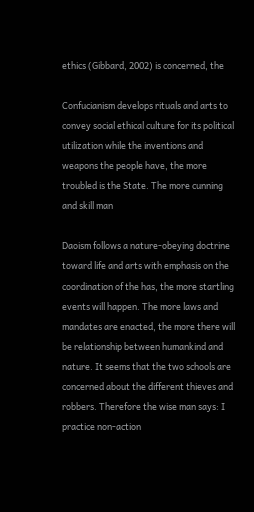ethics (Gibbard, 2002) is concerned, the

Confucianism develops rituals and arts to convey social ethical culture for its political utilization while the inventions and weapons the people have, the more troubled is the State. The more cunning and skill man

Daoism follows a nature-obeying doctrine toward life and arts with emphasis on the coordination of the has, the more startling events will happen. The more laws and mandates are enacted, the more there will be relationship between humankind and nature. It seems that the two schools are concerned about the different thieves and robbers. Therefore the wise man says: I practice non-action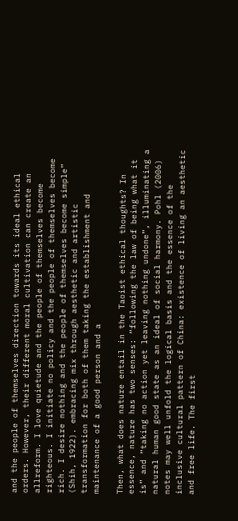and the people of themselves direction towards its ideal ethical orders. However, their different moral cultivation can create an allreform. I love quietude and the people of themselves become righteous. I initiate no policy and the people of themselves become rich. I desire nothing and the people of themselves become simple” (Shih, 1922). embracing mix through aesthetic and artistic transformation for both of them taking the establishment and maintenance of a good person and a

Then, what does nature entail in the Taoist ethical thoughts? In essence, nature has two senses: “following the law of being what it is” and “taking no action yet leaving nothing undone”, illuminating a natural human good state as an ideal of social harmony. Pohl (2006) notes may well unfold the logical basis and the essence of the inclusive cultural pattern of China: existence of living an aesthetic and free life. The first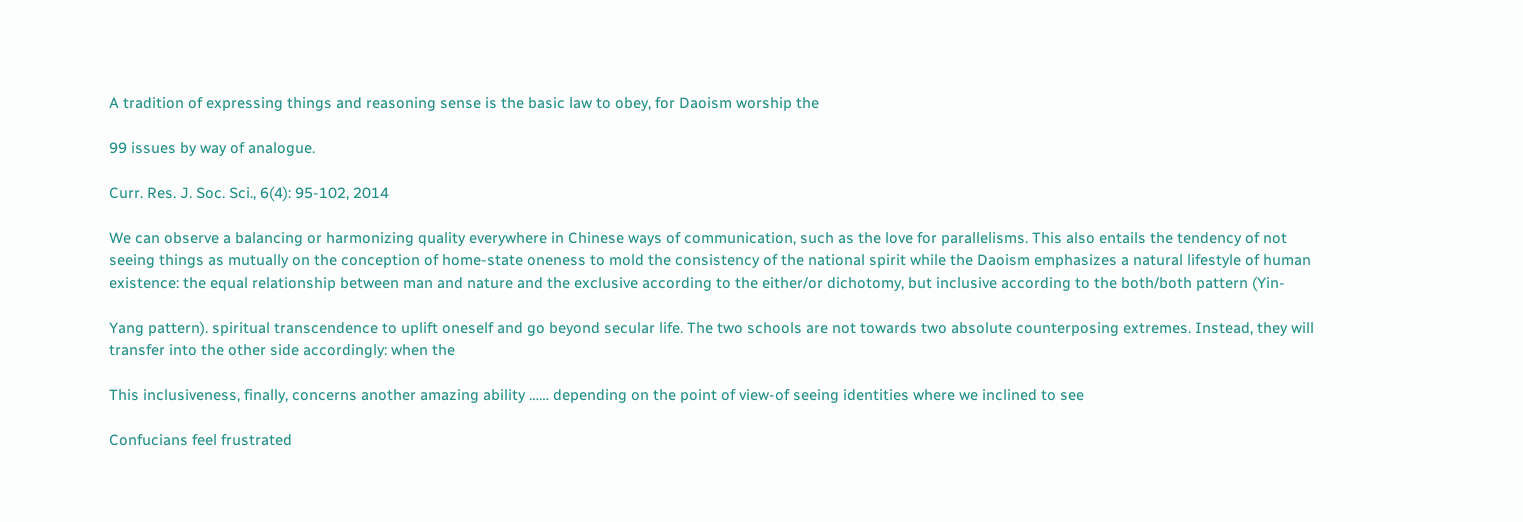A tradition of expressing things and reasoning sense is the basic law to obey, for Daoism worship the

99 issues by way of analogue.

Curr. Res. J. Soc. Sci., 6(4): 95-102, 2014

We can observe a balancing or harmonizing quality everywhere in Chinese ways of communication, such as the love for parallelisms. This also entails the tendency of not seeing things as mutually on the conception of home-state oneness to mold the consistency of the national spirit while the Daoism emphasizes a natural lifestyle of human existence: the equal relationship between man and nature and the exclusive according to the either/or dichotomy, but inclusive according to the both/both pattern (Yin-

Yang pattern). spiritual transcendence to uplift oneself and go beyond secular life. The two schools are not towards two absolute counterposing extremes. Instead, they will transfer into the other side accordingly: when the

This inclusiveness, finally, concerns another amazing ability …… depending on the point of view-of seeing identities where we inclined to see

Confucians feel frustrated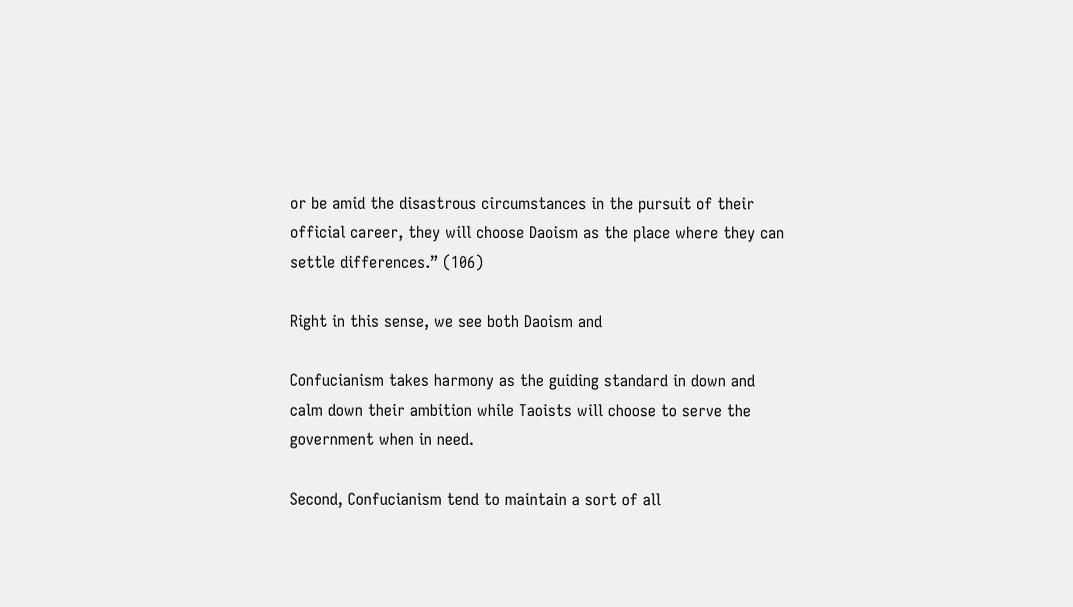or be amid the disastrous circumstances in the pursuit of their official career, they will choose Daoism as the place where they can settle differences.” (106)

Right in this sense, we see both Daoism and

Confucianism takes harmony as the guiding standard in down and calm down their ambition while Taoists will choose to serve the government when in need.

Second, Confucianism tend to maintain a sort of all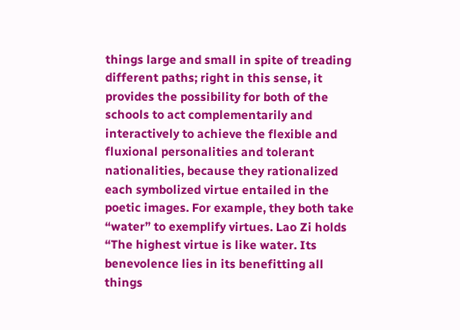things large and small in spite of treading different paths; right in this sense, it provides the possibility for both of the schools to act complementarily and interactively to achieve the flexible and fluxional personalities and tolerant nationalities, because they rationalized each symbolized virtue entailed in the poetic images. For example, they both take “water” to exemplify virtues. Lao Zi holds “The highest virtue is like water. Its benevolence lies in its benefitting all things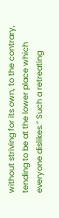without striving for its own, to the contrary, tending to be at the lower place which everyone dislikes.” Such a retreating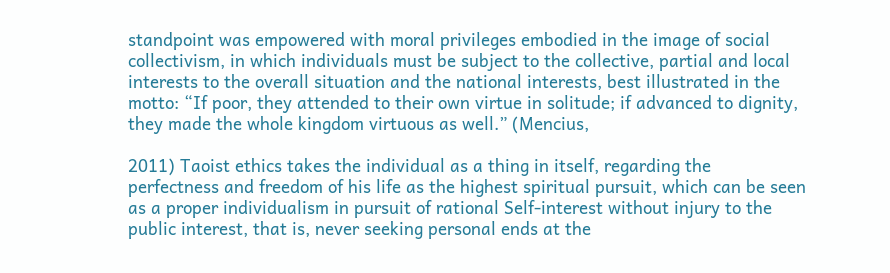standpoint was empowered with moral privileges embodied in the image of social collectivism, in which individuals must be subject to the collective, partial and local interests to the overall situation and the national interests, best illustrated in the motto: “If poor, they attended to their own virtue in solitude; if advanced to dignity, they made the whole kingdom virtuous as well.” (Mencius,

2011) Taoist ethics takes the individual as a thing in itself, regarding the perfectness and freedom of his life as the highest spiritual pursuit, which can be seen as a proper individualism in pursuit of rational Self-interest without injury to the public interest, that is, never seeking personal ends at the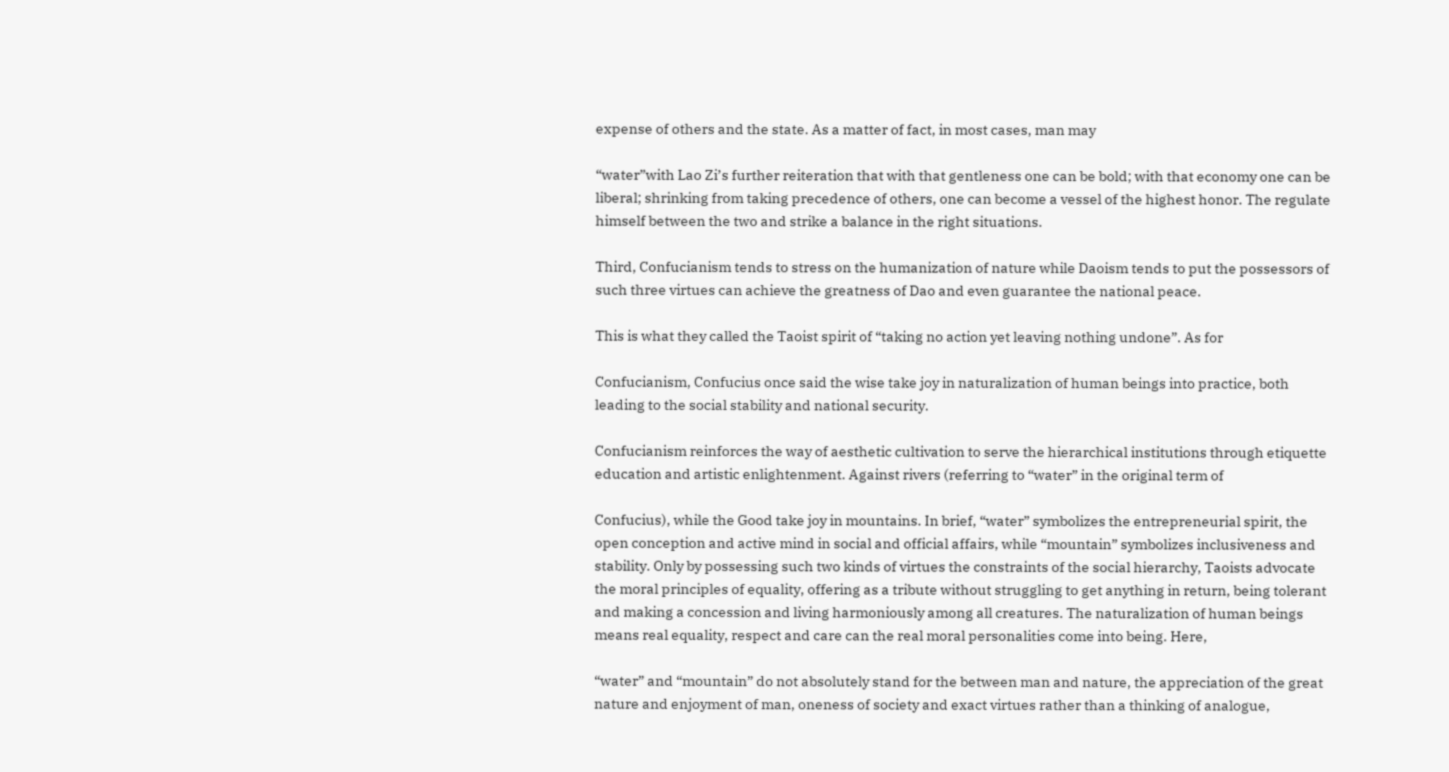expense of others and the state. As a matter of fact, in most cases, man may

“water”with Lao Zi’s further reiteration that with that gentleness one can be bold; with that economy one can be liberal; shrinking from taking precedence of others, one can become a vessel of the highest honor. The regulate himself between the two and strike a balance in the right situations.

Third, Confucianism tends to stress on the humanization of nature while Daoism tends to put the possessors of such three virtues can achieve the greatness of Dao and even guarantee the national peace.

This is what they called the Taoist spirit of “taking no action yet leaving nothing undone”. As for

Confucianism, Confucius once said the wise take joy in naturalization of human beings into practice, both leading to the social stability and national security.

Confucianism reinforces the way of aesthetic cultivation to serve the hierarchical institutions through etiquette education and artistic enlightenment. Against rivers (referring to “water” in the original term of

Confucius), while the Good take joy in mountains. In brief, “water” symbolizes the entrepreneurial spirit, the open conception and active mind in social and official affairs, while “mountain” symbolizes inclusiveness and stability. Only by possessing such two kinds of virtues the constraints of the social hierarchy, Taoists advocate the moral principles of equality, offering as a tribute without struggling to get anything in return, being tolerant and making a concession and living harmoniously among all creatures. The naturalization of human beings means real equality, respect and care can the real moral personalities come into being. Here,

“water” and “mountain” do not absolutely stand for the between man and nature, the appreciation of the great nature and enjoyment of man, oneness of society and exact virtues rather than a thinking of analogue,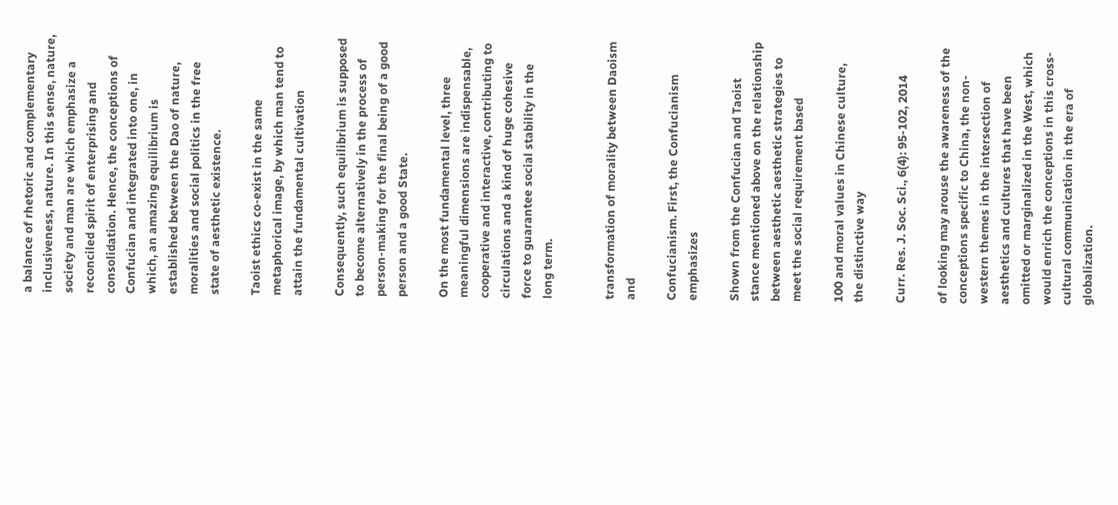a balance of rhetoric and complementary inclusiveness, nature. In this sense, nature, society and man are which emphasize a reconciled spirit of enterprising and consolidation. Hence, the conceptions of Confucian and integrated into one, in which, an amazing equilibrium is established between the Dao of nature, moralities and social politics in the free state of aesthetic existence.

Taoist ethics co-exist in the same metaphorical image, by which man tend to attain the fundamental cultivation

Consequently, such equilibrium is supposed to become alternatively in the process of person-making for the final being of a good person and a good State.

On the most fundamental level, three meaningful dimensions are indispensable, cooperative and interactive, contributing to circulations and a kind of huge cohesive force to guarantee social stability in the long term.


transformation of morality between Daoism and

Confucianism. First, the Confucianism emphasizes

Shown from the Confucian and Taoist stance mentioned above on the relationship between aesthetic aesthetic strategies to meet the social requirement based

100 and moral values in Chinese culture, the distinctive way

Curr. Res. J. Soc. Sci., 6(4): 95-102, 2014

of looking may arouse the awareness of the conceptions specific to China, the non-western themes in the intersection of aesthetics and cultures that have been omitted or marginalized in the West, which would enrich the conceptions in this cross-cultural communication in the era of globalization.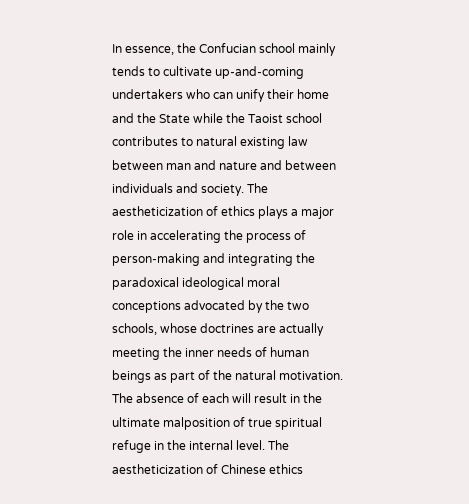In essence, the Confucian school mainly tends to cultivate up-and-coming undertakers who can unify their home and the State while the Taoist school contributes to natural existing law between man and nature and between individuals and society. The aestheticization of ethics plays a major role in accelerating the process of person-making and integrating the paradoxical ideological moral conceptions advocated by the two schools, whose doctrines are actually meeting the inner needs of human beings as part of the natural motivation. The absence of each will result in the ultimate malposition of true spiritual refuge in the internal level. The aestheticization of Chinese ethics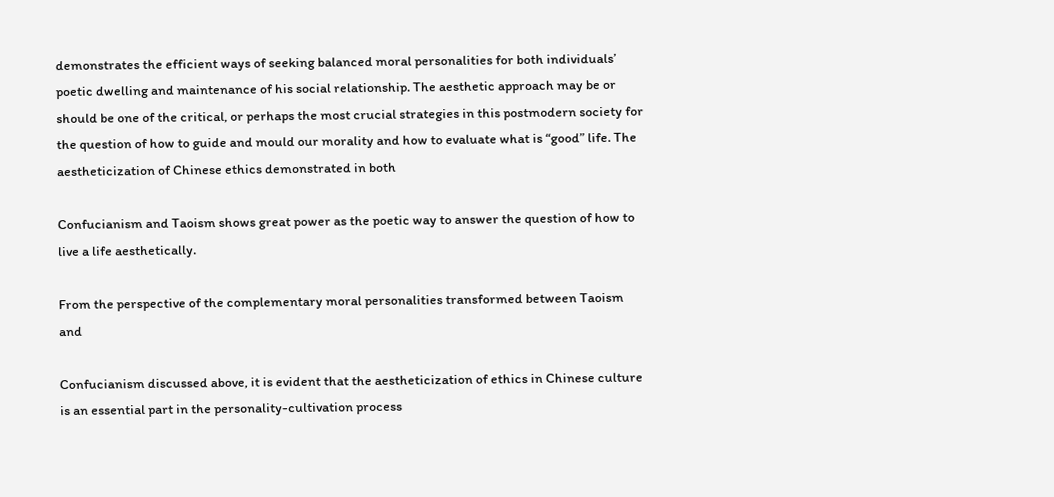demonstrates the efficient ways of seeking balanced moral personalities for both individuals’ poetic dwelling and maintenance of his social relationship. The aesthetic approach may be or should be one of the critical, or perhaps the most crucial strategies in this postmodern society for the question of how to guide and mould our morality and how to evaluate what is “good” life. The aestheticization of Chinese ethics demonstrated in both

Confucianism and Taoism shows great power as the poetic way to answer the question of how to live a life aesthetically.

From the perspective of the complementary moral personalities transformed between Taoism and

Confucianism discussed above, it is evident that the aestheticization of ethics in Chinese culture is an essential part in the personality-cultivation process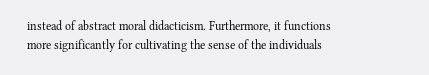instead of abstract moral didacticism. Furthermore, it functions more significantly for cultivating the sense of the individuals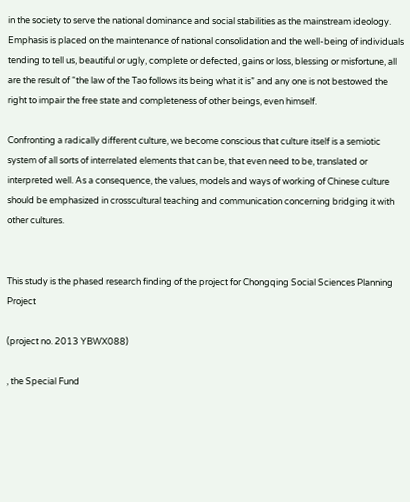in the society to serve the national dominance and social stabilities as the mainstream ideology. Emphasis is placed on the maintenance of national consolidation and the well-being of individuals tending to tell us, beautiful or ugly, complete or defected, gains or loss, blessing or misfortune, all are the result of “the law of the Tao follows its being what it is” and any one is not bestowed the right to impair the free state and completeness of other beings, even himself.

Confronting a radically different culture, we become conscious that culture itself is a semiotic system of all sorts of interrelated elements that can be, that even need to be, translated or interpreted well. As a consequence, the values, models and ways of working of Chinese culture should be emphasized in crosscultural teaching and communication concerning bridging it with other cultures.


This study is the phased research finding of the project for Chongqing Social Sciences Planning Project

(project no. 2013 YBWX088)

, the Special Fund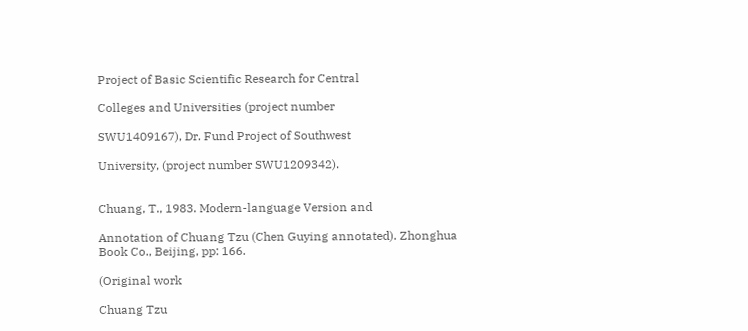Project of Basic Scientific Research for Central

Colleges and Universities (project number

SWU1409167), Dr. Fund Project of Southwest

University, (project number SWU1209342).


Chuang, T., 1983. Modern-language Version and

Annotation of Chuang Tzu (Chen Guying annotated). Zhonghua Book Co., Beijing, pp: 166.

(Original work

Chuang Tzu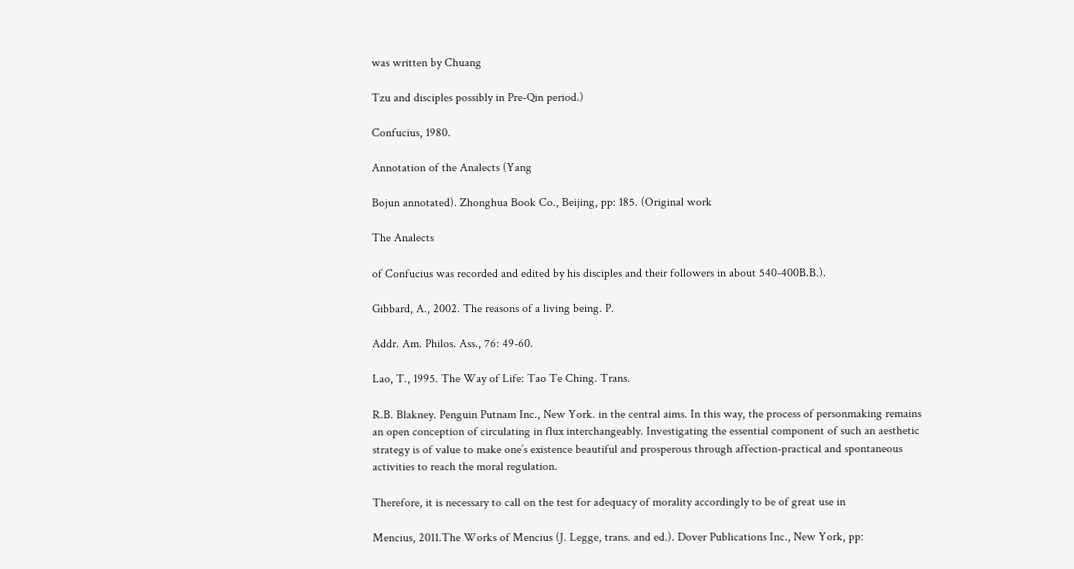was written by Chuang

Tzu and disciples possibly in Pre-Qin period.)

Confucius, 1980.

Annotation of the Analects (Yang

Bojun annotated). Zhonghua Book Co., Beijing, pp: 185. (Original work

The Analects

of Confucius was recorded and edited by his disciples and their followers in about 540-400B.B.).

Gibbard, A., 2002. The reasons of a living being. P.

Addr. Am. Philos. Ass., 76: 49-60.

Lao, T., 1995. The Way of Life: Tao Te Ching. Trans.

R.B. Blakney. Penguin Putnam Inc., New York. in the central aims. In this way, the process of personmaking remains an open conception of circulating in flux interchangeably. Investigating the essential component of such an aesthetic strategy is of value to make one’s existence beautiful and prosperous through affection-practical and spontaneous activities to reach the moral regulation.

Therefore, it is necessary to call on the test for adequacy of morality accordingly to be of great use in

Mencius, 2011.The Works of Mencius (J. Legge, trans. and ed.). Dover Publications Inc., New York, pp: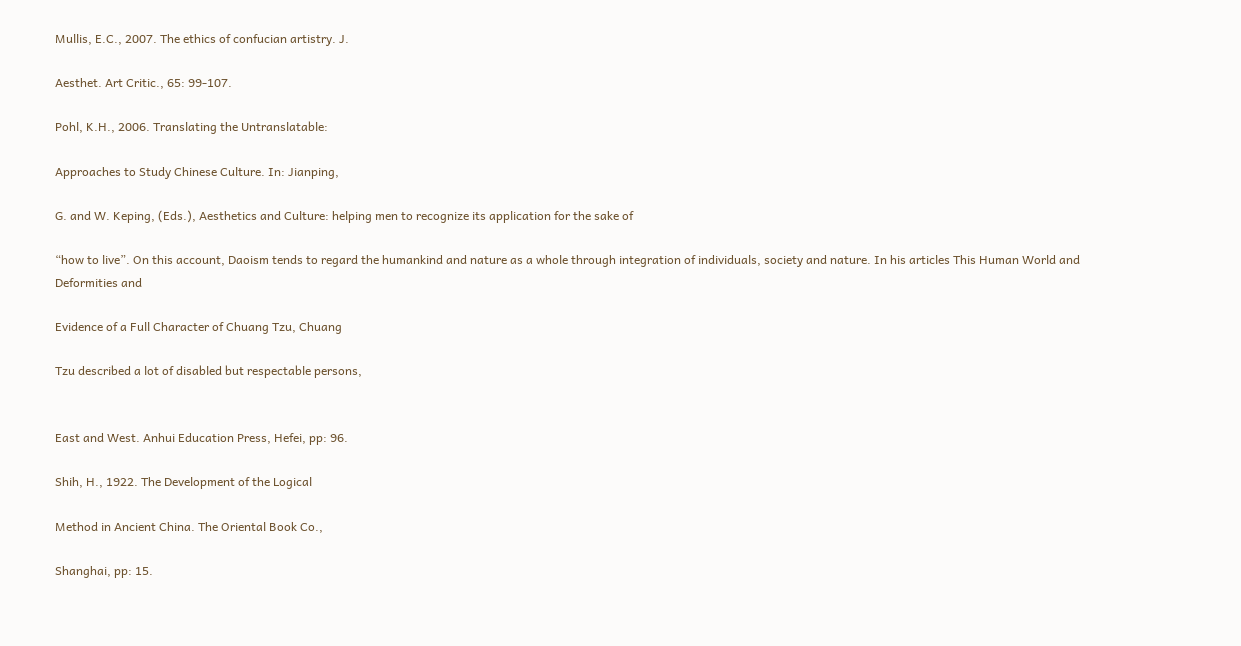Mullis, E.C., 2007. The ethics of confucian artistry. J.

Aesthet. Art Critic., 65: 99-107.

Pohl, K.H., 2006. Translating the Untranslatable:

Approaches to Study Chinese Culture. In: Jianping,

G. and W. Keping, (Eds.), Aesthetics and Culture: helping men to recognize its application for the sake of

“how to live”. On this account, Daoism tends to regard the humankind and nature as a whole through integration of individuals, society and nature. In his articles This Human World and Deformities and

Evidence of a Full Character of Chuang Tzu, Chuang

Tzu described a lot of disabled but respectable persons,


East and West. Anhui Education Press, Hefei, pp: 96.

Shih, H., 1922. The Development of the Logical

Method in Ancient China. The Oriental Book Co.,

Shanghai, pp: 15.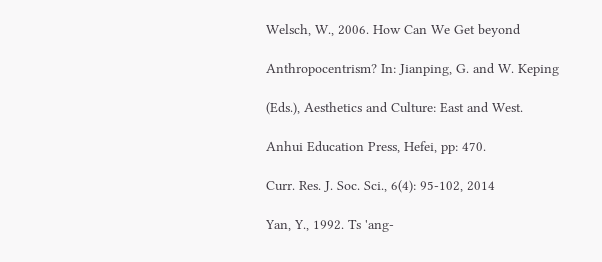Welsch, W., 2006. How Can We Get beyond

Anthropocentrism? In: Jianping, G. and W. Keping

(Eds.), Aesthetics and Culture: East and West.

Anhui Education Press, Hefei, pp: 470.

Curr. Res. J. Soc. Sci., 6(4): 95-102, 2014

Yan, Y., 1992. Ts 'ang-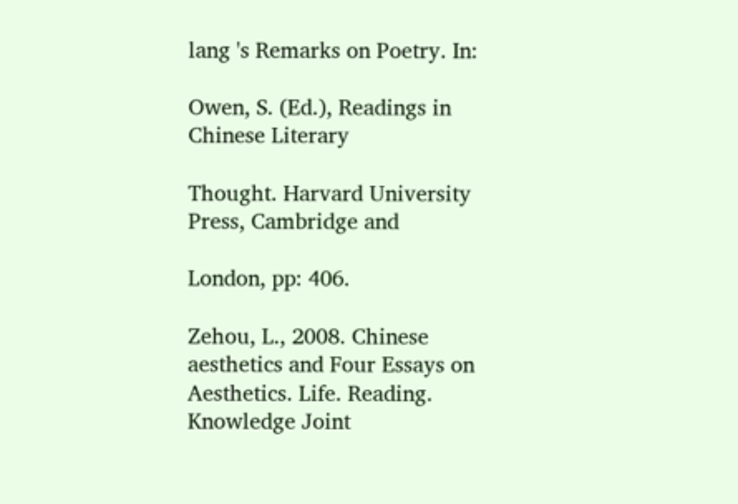lang 's Remarks on Poetry. In:

Owen, S. (Ed.), Readings in Chinese Literary

Thought. Harvard University Press, Cambridge and

London, pp: 406.

Zehou, L., 2008. Chinese aesthetics and Four Essays on Aesthetics. Life. Reading. Knowledge Joint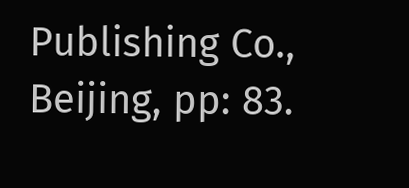Publishing Co., Beijing, pp: 83.